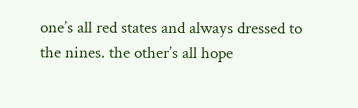one’s all red states and always dressed to the nines. the other’s all hope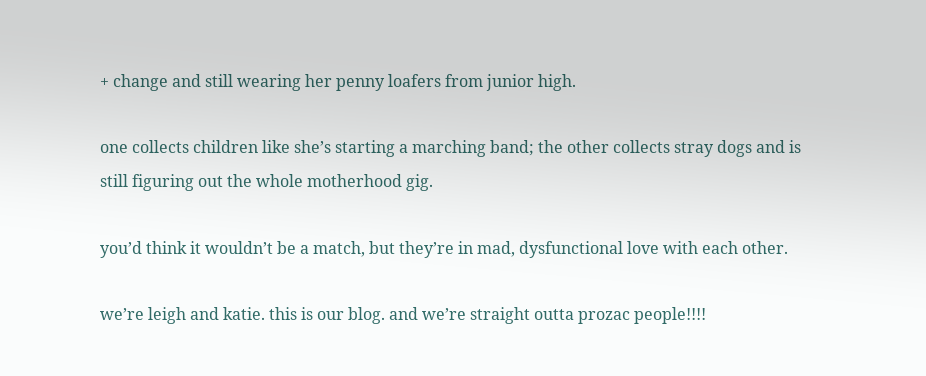+ change and still wearing her penny loafers from junior high.

one collects children like she’s starting a marching band; the other collects stray dogs and is still figuring out the whole motherhood gig.

you’d think it wouldn’t be a match, but they’re in mad, dysfunctional love with each other.

we’re leigh and katie. this is our blog. and we’re straight outta prozac people!!!!